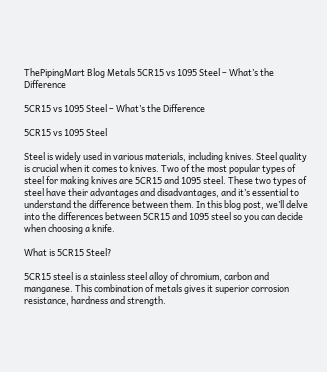ThePipingMart Blog Metals 5CR15 vs 1095 Steel – What’s the Difference

5CR15 vs 1095 Steel – What’s the Difference

5CR15 vs 1095 Steel

Steel is widely used in various materials, including knives. Steel quality is crucial when it comes to knives. Two of the most popular types of steel for making knives are 5CR15 and 1095 steel. These two types of steel have their advantages and disadvantages, and it’s essential to understand the difference between them. In this blog post, we’ll delve into the differences between 5CR15 and 1095 steel so you can decide when choosing a knife.

What is 5CR15 Steel?

5CR15 steel is a stainless steel alloy of chromium, carbon and manganese. This combination of metals gives it superior corrosion resistance, hardness and strength.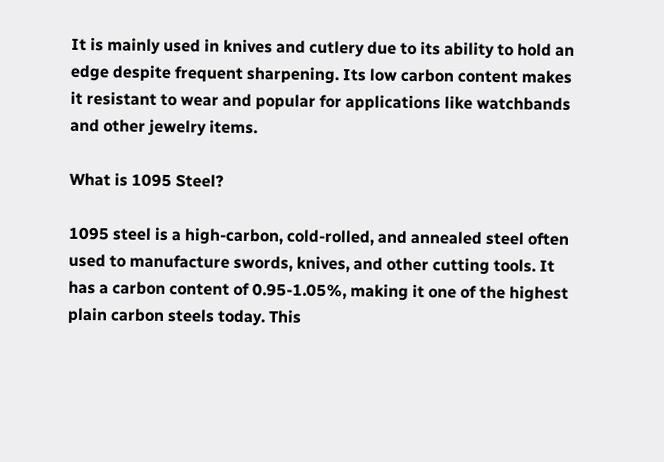It is mainly used in knives and cutlery due to its ability to hold an edge despite frequent sharpening. Its low carbon content makes it resistant to wear and popular for applications like watchbands and other jewelry items.

What is 1095 Steel?

1095 steel is a high-carbon, cold-rolled, and annealed steel often used to manufacture swords, knives, and other cutting tools. It has a carbon content of 0.95-1.05%, making it one of the highest plain carbon steels today. This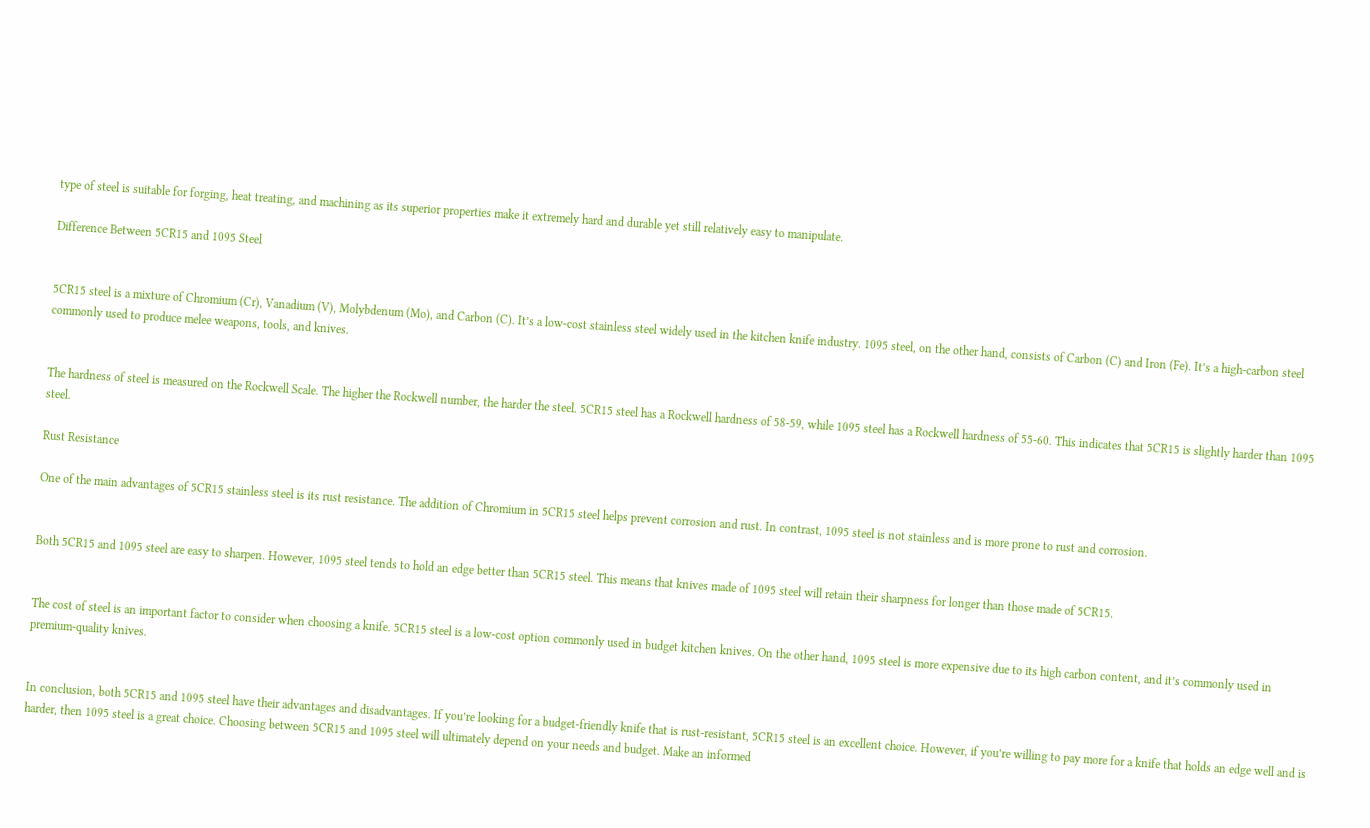type of steel is suitable for forging, heat treating, and machining as its superior properties make it extremely hard and durable yet still relatively easy to manipulate.

Difference Between 5CR15 and 1095 Steel


5CR15 steel is a mixture of Chromium (Cr), Vanadium (V), Molybdenum (Mo), and Carbon (C). It’s a low-cost stainless steel widely used in the kitchen knife industry. 1095 steel, on the other hand, consists of Carbon (C) and Iron (Fe). It’s a high-carbon steel commonly used to produce melee weapons, tools, and knives.


The hardness of steel is measured on the Rockwell Scale. The higher the Rockwell number, the harder the steel. 5CR15 steel has a Rockwell hardness of 58-59, while 1095 steel has a Rockwell hardness of 55-60. This indicates that 5CR15 is slightly harder than 1095 steel.

Rust Resistance

One of the main advantages of 5CR15 stainless steel is its rust resistance. The addition of Chromium in 5CR15 steel helps prevent corrosion and rust. In contrast, 1095 steel is not stainless and is more prone to rust and corrosion.


Both 5CR15 and 1095 steel are easy to sharpen. However, 1095 steel tends to hold an edge better than 5CR15 steel. This means that knives made of 1095 steel will retain their sharpness for longer than those made of 5CR15.


The cost of steel is an important factor to consider when choosing a knife. 5CR15 steel is a low-cost option commonly used in budget kitchen knives. On the other hand, 1095 steel is more expensive due to its high carbon content, and it’s commonly used in premium-quality knives.


In conclusion, both 5CR15 and 1095 steel have their advantages and disadvantages. If you’re looking for a budget-friendly knife that is rust-resistant, 5CR15 steel is an excellent choice. However, if you’re willing to pay more for a knife that holds an edge well and is harder, then 1095 steel is a great choice. Choosing between 5CR15 and 1095 steel will ultimately depend on your needs and budget. Make an informed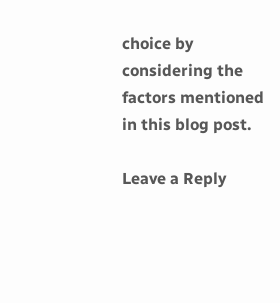choice by considering the factors mentioned in this blog post.

Leave a Reply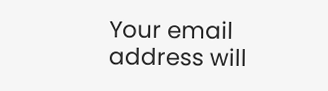Your email address will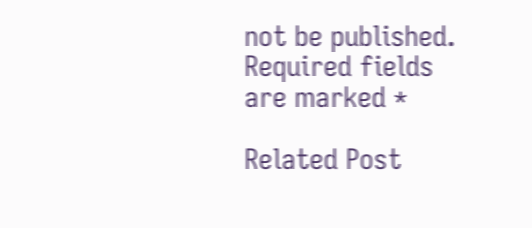not be published. Required fields are marked *

Related Post